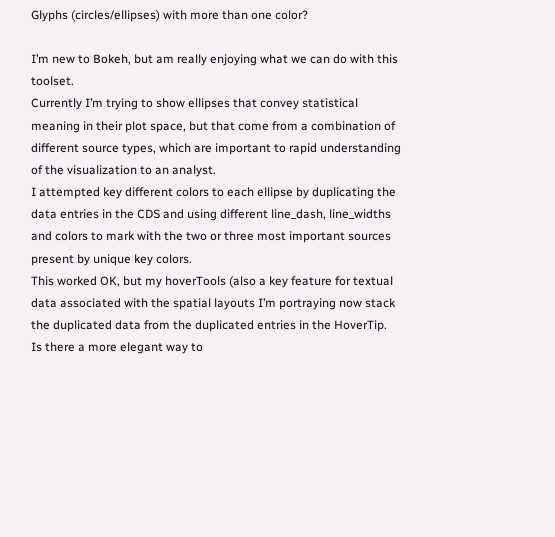Glyphs (circles/ellipses) with more than one color?

I’m new to Bokeh, but am really enjoying what we can do with this toolset.
Currently I’m trying to show ellipses that convey statistical meaning in their plot space, but that come from a combination of different source types, which are important to rapid understanding of the visualization to an analyst.
I attempted key different colors to each ellipse by duplicating the data entries in the CDS and using different line_dash, line_widths and colors to mark with the two or three most important sources present by unique key colors.
This worked OK, but my hoverTools (also a key feature for textual data associated with the spatial layouts I’m portraying now stack the duplicated data from the duplicated entries in the HoverTip.
Is there a more elegant way to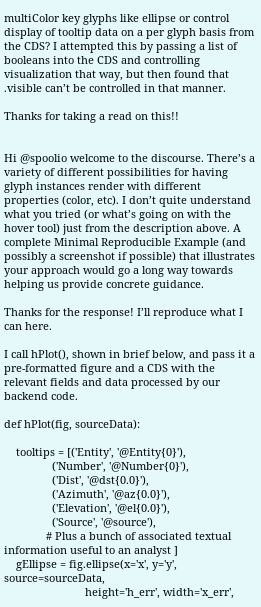multiColor key glyphs like ellipse or control display of tooltip data on a per glyph basis from the CDS? I attempted this by passing a list of booleans into the CDS and controlling visualization that way, but then found that .visible can’t be controlled in that manner.

Thanks for taking a read on this!!


Hi @spoolio welcome to the discourse. There’s a variety of different possibilities for having glyph instances render with different properties (color, etc). I don’t quite understand what you tried (or what’s going on with the hover tool) just from the description above. A complete Minimal Reproducible Example (and possibly a screenshot if possible) that illustrates your approach would go a long way towards helping us provide concrete guidance.

Thanks for the response! I’ll reproduce what I can here.

I call hPlot(), shown in brief below, and pass it a pre-formatted figure and a CDS with the relevant fields and data processed by our backend code.

def hPlot(fig, sourceData):

    tooltips = [('Entity', '@Entity{0}'),
                ('Number', '@Number{0}'),
                ('Dist', '@dst{0.0}'),
                ('Azimuth', '@az{0.0}'),
                ('Elevation', '@el{0.0}'),
                ('Source', '@source'),
              # Plus a bunch of associated textual information useful to an analyst ]
    gEllipse = fig.ellipse(x='x', y='y', source=sourceData,
                           height='h_err', width='x_err',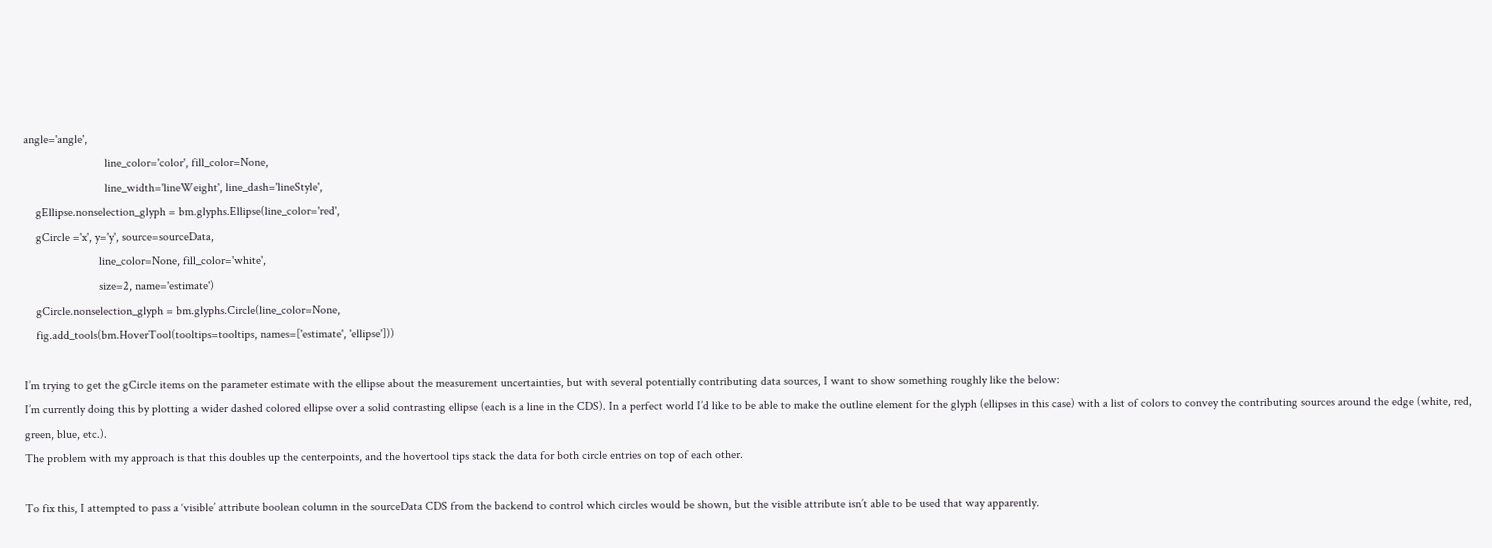angle='angle',
                           line_color='color', fill_color=None,
                           line_width='lineWeight', line_dash='lineStyle',
    gEllipse.nonselection_glyph = bm.glyphs.Ellipse(line_color='red',
    gCircle ='x', y='y', source=sourceData,
                         line_color=None, fill_color='white',
                         size=2, name='estimate')
    gCircle.nonselection_glyph = bm.glyphs.Circle(line_color=None,
    fig.add_tools(bm.HoverTool(tooltips=tooltips, names=['estimate', 'ellipse']))

I’m trying to get the gCircle items on the parameter estimate with the ellipse about the measurement uncertainties, but with several potentially contributing data sources, I want to show something roughly like the below:
I’m currently doing this by plotting a wider dashed colored ellipse over a solid contrasting ellipse (each is a line in the CDS). In a perfect world I’d like to be able to make the outline element for the glyph (ellipses in this case) with a list of colors to convey the contributing sources around the edge (white, red, green, blue, etc.).
The problem with my approach is that this doubles up the centerpoints, and the hovertool tips stack the data for both circle entries on top of each other.

To fix this, I attempted to pass a ‘visible’ attribute boolean column in the sourceData CDS from the backend to control which circles would be shown, but the visible attribute isn’t able to be used that way apparently.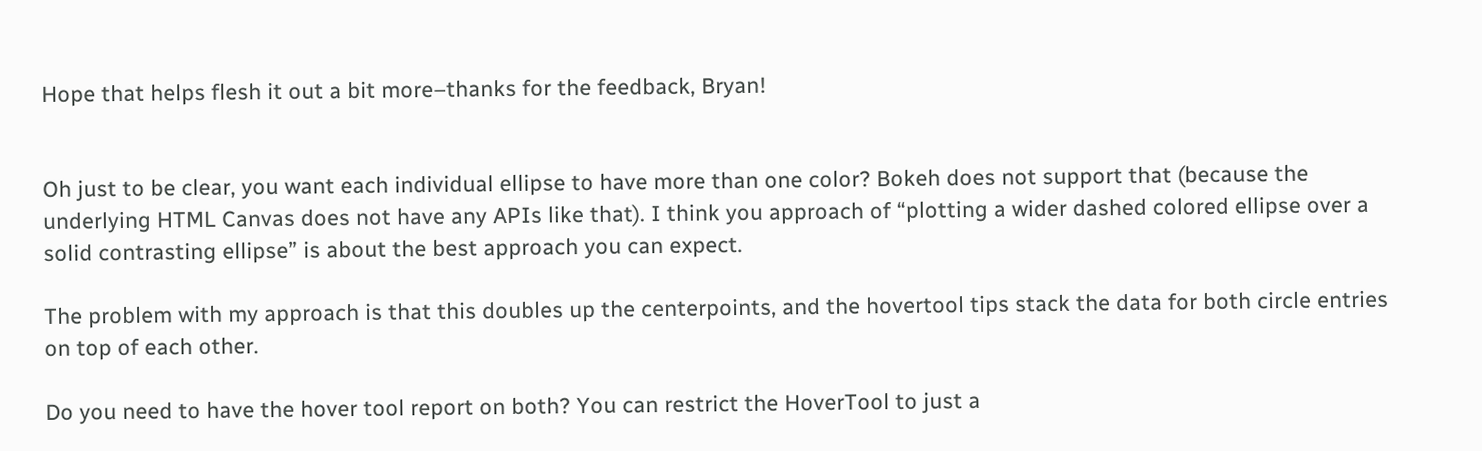Hope that helps flesh it out a bit more–thanks for the feedback, Bryan!


Oh just to be clear, you want each individual ellipse to have more than one color? Bokeh does not support that (because the underlying HTML Canvas does not have any APIs like that). I think you approach of “plotting a wider dashed colored ellipse over a solid contrasting ellipse” is about the best approach you can expect.

The problem with my approach is that this doubles up the centerpoints, and the hovertool tips stack the data for both circle entries on top of each other.

Do you need to have the hover tool report on both? You can restrict the HoverTool to just a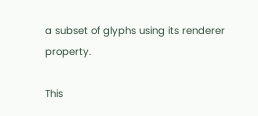a subset of glyphs using its renderer property.

This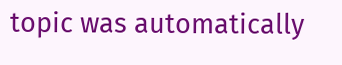topic was automatically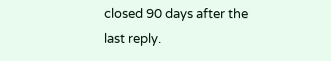closed 90 days after the last reply.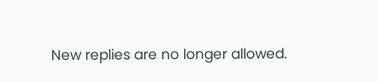New replies are no longer allowed.